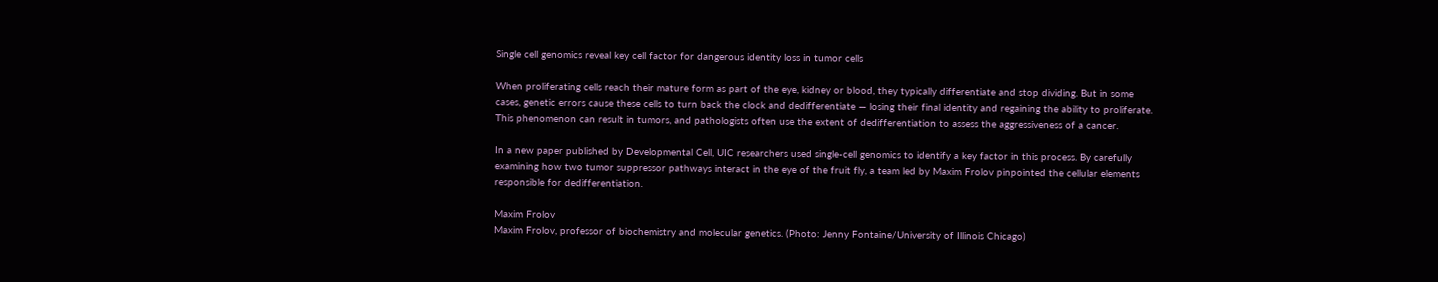Single cell genomics reveal key cell factor for dangerous identity loss in tumor cells

When proliferating cells reach their mature form as part of the eye, kidney or blood, they typically differentiate and stop dividing. But in some cases, genetic errors cause these cells to turn back the clock and dedifferentiate — losing their final identity and regaining the ability to proliferate. This phenomenon can result in tumors, and pathologists often use the extent of dedifferentiation to assess the aggressiveness of a cancer.

In a new paper published by Developmental Cell, UIC researchers used single-cell genomics to identify a key factor in this process. By carefully examining how two tumor suppressor pathways interact in the eye of the fruit fly, a team led by Maxim Frolov pinpointed the cellular elements responsible for dedifferentiation.

Maxim Frolov
Maxim Frolov, professor of biochemistry and molecular genetics. (Photo: Jenny Fontaine/University of Illinois Chicago)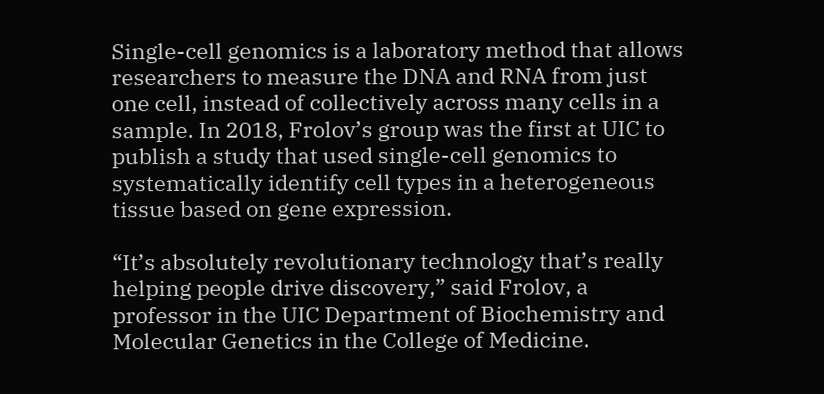Single-cell genomics is a laboratory method that allows researchers to measure the DNA and RNA from just one cell, instead of collectively across many cells in a sample. In 2018, Frolov’s group was the first at UIC to publish a study that used single-cell genomics to systematically identify cell types in a heterogeneous tissue based on gene expression.

“It’s absolutely revolutionary technology that’s really helping people drive discovery,” said Frolov, a professor in the UIC Department of Biochemistry and Molecular Genetics in the College of Medicine.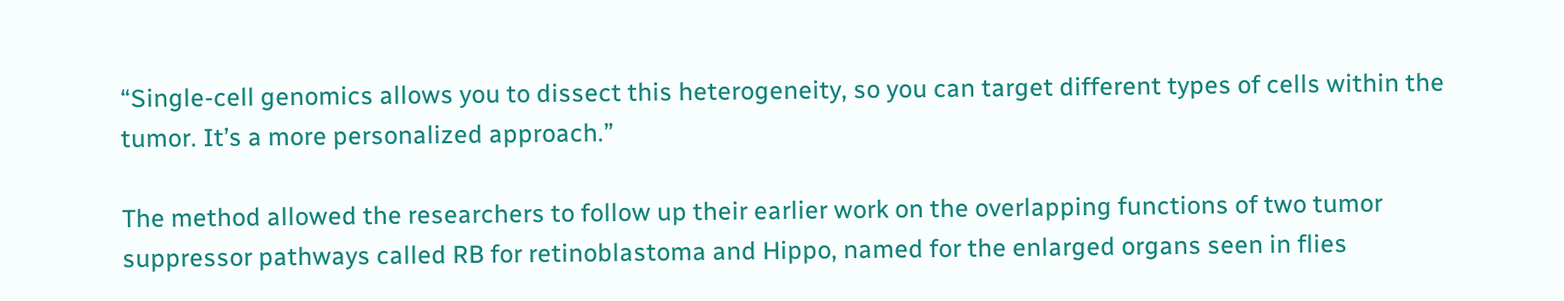“Single-cell genomics allows you to dissect this heterogeneity, so you can target different types of cells within the tumor. It’s a more personalized approach.”

The method allowed the researchers to follow up their earlier work on the overlapping functions of two tumor suppressor pathways called RB for retinoblastoma and Hippo, named for the enlarged organs seen in flies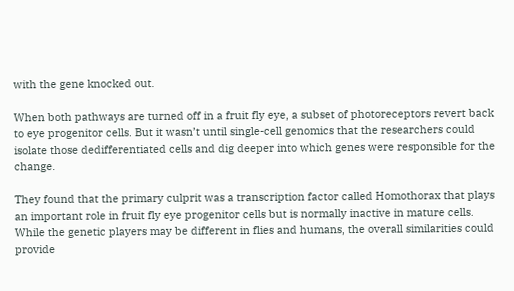with the gene knocked out.

When both pathways are turned off in a fruit fly eye, a subset of photoreceptors revert back to eye progenitor cells. But it wasn’t until single-cell genomics that the researchers could isolate those dedifferentiated cells and dig deeper into which genes were responsible for the change.

They found that the primary culprit was a transcription factor called Homothorax that plays an important role in fruit fly eye progenitor cells but is normally inactive in mature cells. While the genetic players may be different in flies and humans, the overall similarities could provide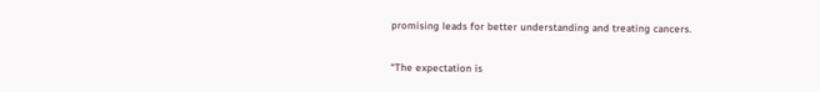promising leads for better understanding and treating cancers.

“The expectation is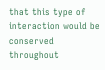that this type of interaction would be conserved throughout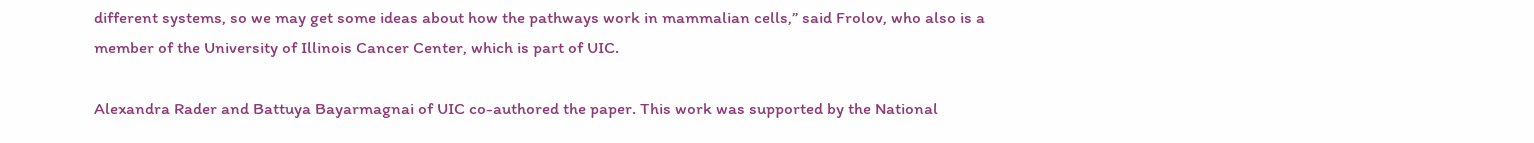different systems, so we may get some ideas about how the pathways work in mammalian cells,” said Frolov, who also is a member of the University of Illinois Cancer Center, which is part of UIC.

Alexandra Rader and Battuya Bayarmagnai of UIC co-authored the paper. This work was supported by the National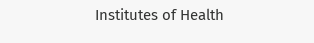Institutes of Health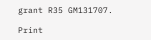grant R35 GM131707.

Print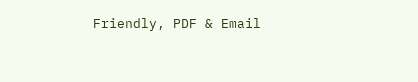Friendly, PDF & Email